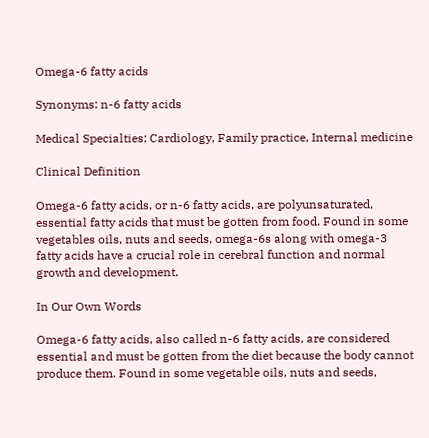Omega-6 fatty acids

Synonyms: n-6 fatty acids

Medical Specialties: Cardiology, Family practice, Internal medicine

Clinical Definition

Omega-6 fatty acids, or n-6 fatty acids, are polyunsaturated, essential fatty acids that must be gotten from food. Found in some vegetables oils, nuts and seeds, omega-6s along with omega-3 fatty acids have a crucial role in cerebral function and normal growth and development.

In Our Own Words

Omega-6 fatty acids, also called n-6 fatty acids, are considered essential and must be gotten from the diet because the body cannot produce them. Found in some vegetable oils, nuts and seeds,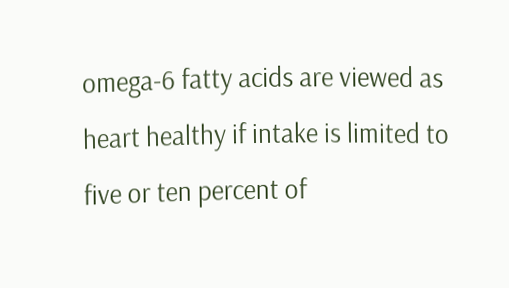omega-6 fatty acids are viewed as heart healthy if intake is limited to five or ten percent of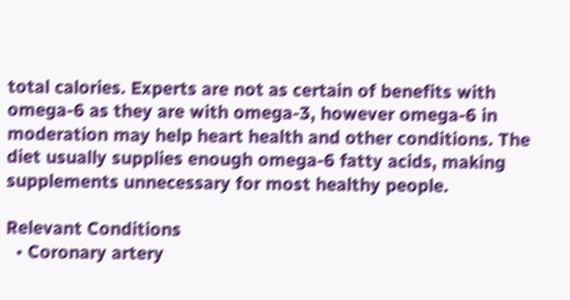total calories. Experts are not as certain of benefits with omega-6 as they are with omega-3, however omega-6 in moderation may help heart health and other conditions. The diet usually supplies enough omega-6 fatty acids, making supplements unnecessary for most healthy people.

Relevant Conditions
  • Coronary artery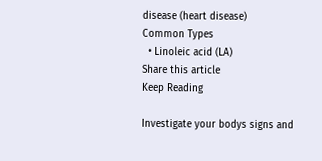disease (heart disease)
Common Types
  • Linoleic acid (LA)
Share this article
Keep Reading

Investigate your bodys signs and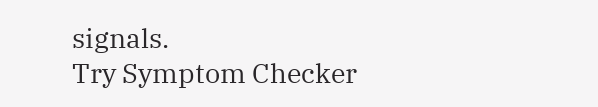signals.
Try Symptom Checker